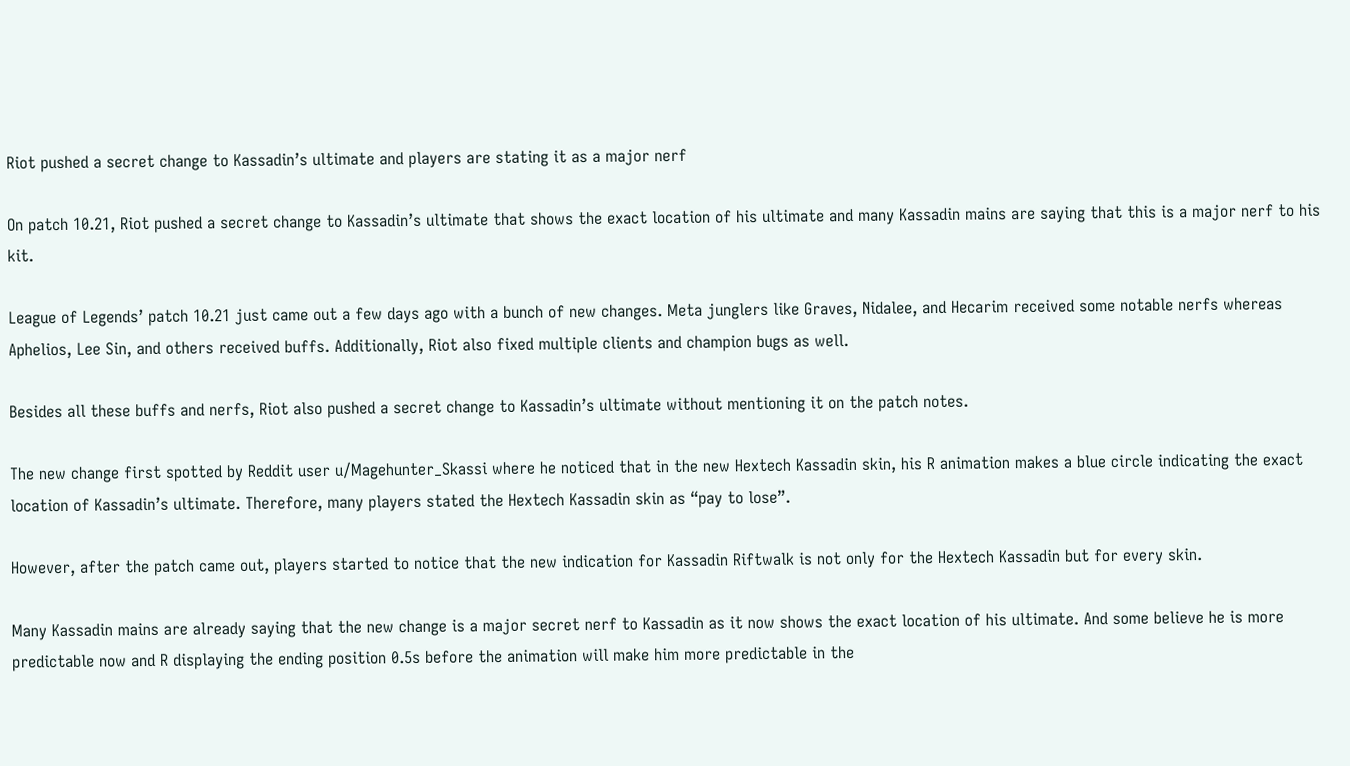Riot pushed a secret change to Kassadin’s ultimate and players are stating it as a major nerf

On patch 10.21, Riot pushed a secret change to Kassadin’s ultimate that shows the exact location of his ultimate and many Kassadin mains are saying that this is a major nerf to his kit.

League of Legends’ patch 10.21 just came out a few days ago with a bunch of new changes. Meta junglers like Graves, Nidalee, and Hecarim received some notable nerfs whereas Aphelios, Lee Sin, and others received buffs. Additionally, Riot also fixed multiple clients and champion bugs as well.

Besides all these buffs and nerfs, Riot also pushed a secret change to Kassadin’s ultimate without mentioning it on the patch notes.

The new change first spotted by Reddit user u/Magehunter_Skassi where he noticed that in the new Hextech Kassadin skin, his R animation makes a blue circle indicating the exact location of Kassadin’s ultimate. Therefore, many players stated the Hextech Kassadin skin as “pay to lose”.

However, after the patch came out, players started to notice that the new indication for Kassadin Riftwalk is not only for the Hextech Kassadin but for every skin.

Many Kassadin mains are already saying that the new change is a major secret nerf to Kassadin as it now shows the exact location of his ultimate. And some believe he is more predictable now and R displaying the ending position 0.5s before the animation will make him more predictable in the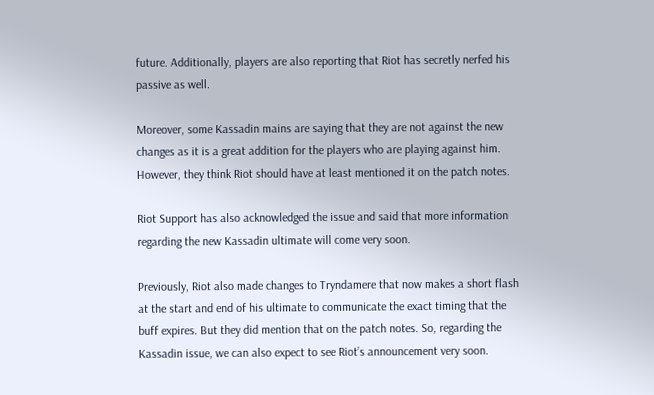future. Additionally, players are also reporting that Riot has secretly nerfed his passive as well.

Moreover, some Kassadin mains are saying that they are not against the new changes as it is a great addition for the players who are playing against him. However, they think Riot should have at least mentioned it on the patch notes.

Riot Support has also acknowledged the issue and said that more information regarding the new Kassadin ultimate will come very soon.

Previously, Riot also made changes to Tryndamere that now makes a short flash at the start and end of his ultimate to communicate the exact timing that the buff expires. But they did mention that on the patch notes. So, regarding the Kassadin issue, we can also expect to see Riot’s announcement very soon.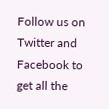Follow us on Twitter and Facebook to get all the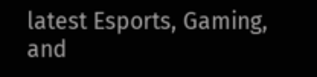latest Esports, Gaming, and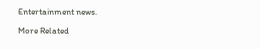Entertainment news.

More Related